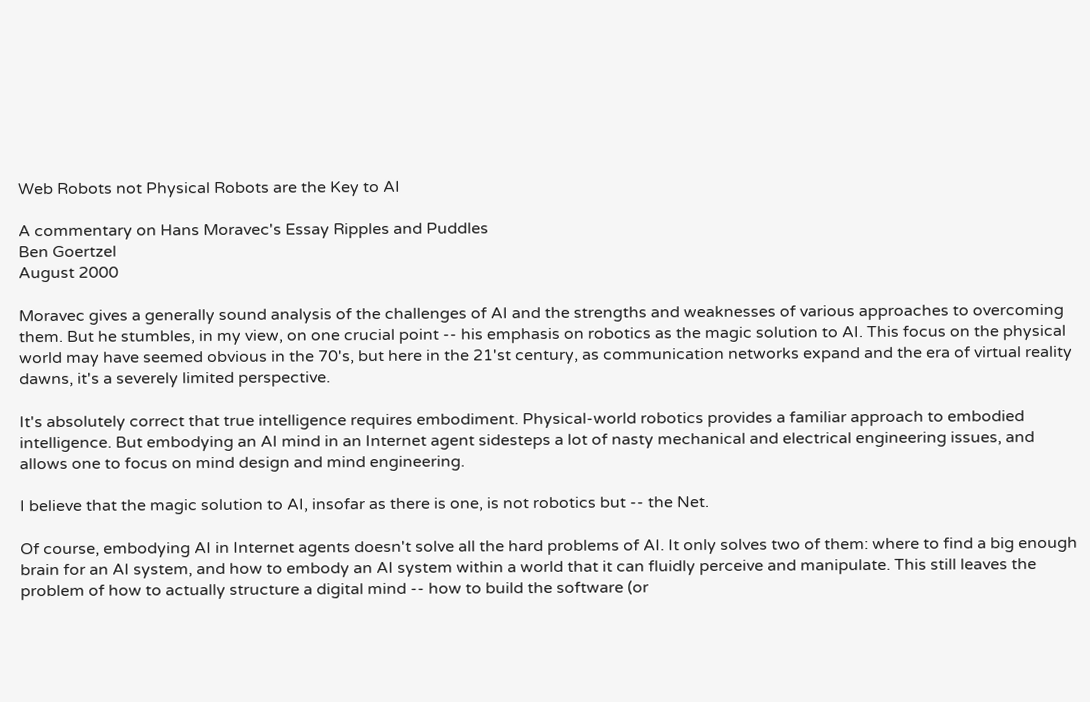Web Robots not Physical Robots are the Key to AI

A commentary on Hans Moravec's Essay Ripples and Puddles
Ben Goertzel
August 2000

Moravec gives a generally sound analysis of the challenges of AI and the strengths and weaknesses of various approaches to overcoming them. But he stumbles, in my view, on one crucial point -- his emphasis on robotics as the magic solution to AI. This focus on the physical world may have seemed obvious in the 70's, but here in the 21'st century, as communication networks expand and the era of virtual reality dawns, it's a severely limited perspective.

It's absolutely correct that true intelligence requires embodiment. Physical-world robotics provides a familiar approach to embodied intelligence. But embodying an AI mind in an Internet agent sidesteps a lot of nasty mechanical and electrical engineering issues, and allows one to focus on mind design and mind engineering.

I believe that the magic solution to AI, insofar as there is one, is not robotics but -- the Net.

Of course, embodying AI in Internet agents doesn't solve all the hard problems of AI. It only solves two of them: where to find a big enough brain for an AI system, and how to embody an AI system within a world that it can fluidly perceive and manipulate. This still leaves the problem of how to actually structure a digital mind -- how to build the software (or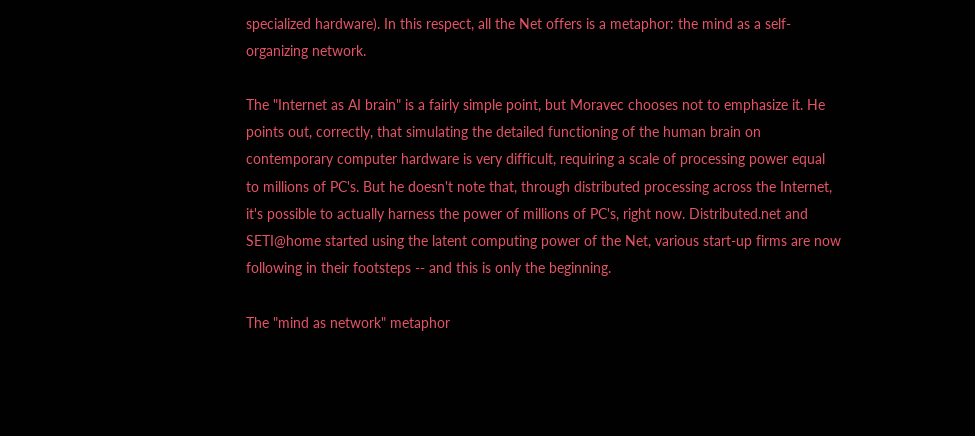specialized hardware). In this respect, all the Net offers is a metaphor: the mind as a self-organizing network.

The "Internet as AI brain" is a fairly simple point, but Moravec chooses not to emphasize it. He points out, correctly, that simulating the detailed functioning of the human brain on contemporary computer hardware is very difficult, requiring a scale of processing power equal to millions of PC's. But he doesn't note that, through distributed processing across the Internet, it's possible to actually harness the power of millions of PC's, right now. Distributed.net and SETI@home started using the latent computing power of the Net, various start-up firms are now following in their footsteps -- and this is only the beginning.

The "mind as network" metaphor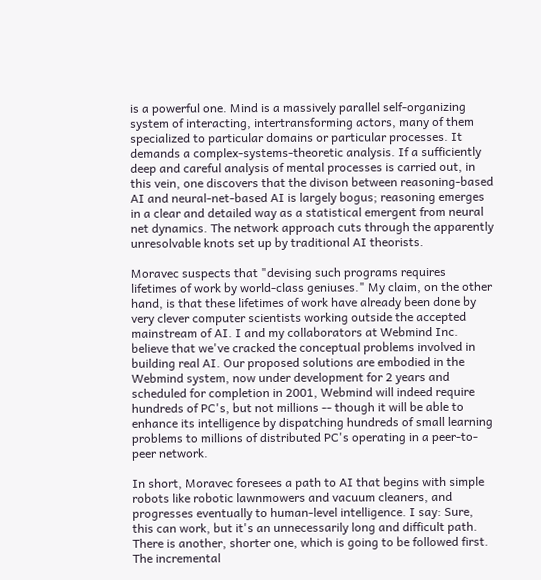is a powerful one. Mind is a massively parallel self-organizing system of interacting, intertransforming actors, many of them specialized to particular domains or particular processes. It demands a complex-systems-theoretic analysis. If a sufficiently deep and careful analysis of mental processes is carried out, in this vein, one discovers that the divison between reasoning-based AI and neural-net-based AI is largely bogus; reasoning emerges in a clear and detailed way as a statistical emergent from neural net dynamics. The network approach cuts through the apparently unresolvable knots set up by traditional AI theorists.

Moravec suspects that "devising such programs requires lifetimes of work by world-class geniuses." My claim, on the other hand, is that these lifetimes of work have already been done by very clever computer scientists working outside the accepted mainstream of AI. I and my collaborators at Webmind Inc. believe that we've cracked the conceptual problems involved in building real AI. Our proposed solutions are embodied in the Webmind system, now under development for 2 years and scheduled for completion in 2001, Webmind will indeed require hundreds of PC's, but not millions -- though it will be able to enhance its intelligence by dispatching hundreds of small learning problems to millions of distributed PC's operating in a peer-to-peer network.

In short, Moravec foresees a path to AI that begins with simple robots like robotic lawnmowers and vacuum cleaners, and progresses eventually to human-level intelligence. I say: Sure, this can work, but it's an unnecessarily long and difficult path. There is another, shorter one, which is going to be followed first. The incremental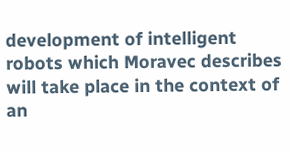development of intelligent robots which Moravec describes will take place in the context of an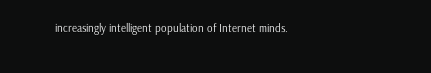increasingly intelligent population of Internet minds.